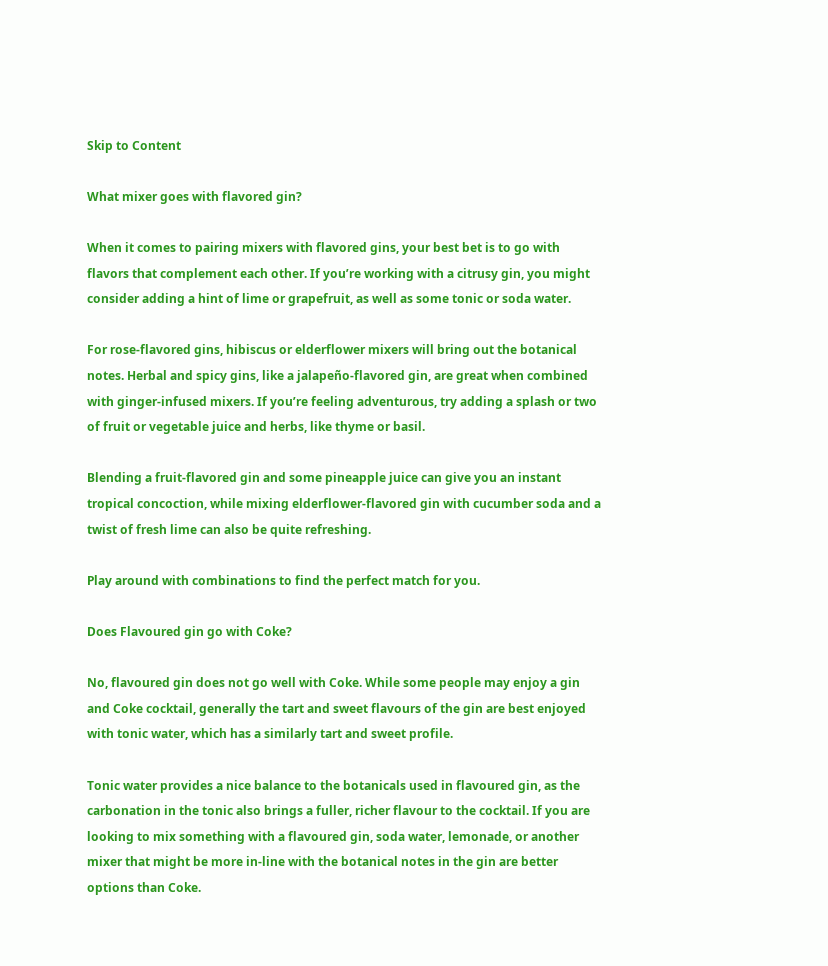Skip to Content

What mixer goes with flavored gin?

When it comes to pairing mixers with flavored gins, your best bet is to go with flavors that complement each other. If you’re working with a citrusy gin, you might consider adding a hint of lime or grapefruit, as well as some tonic or soda water.

For rose-flavored gins, hibiscus or elderflower mixers will bring out the botanical notes. Herbal and spicy gins, like a jalapeño-flavored gin, are great when combined with ginger-infused mixers. If you’re feeling adventurous, try adding a splash or two of fruit or vegetable juice and herbs, like thyme or basil.

Blending a fruit-flavored gin and some pineapple juice can give you an instant tropical concoction, while mixing elderflower-flavored gin with cucumber soda and a twist of fresh lime can also be quite refreshing.

Play around with combinations to find the perfect match for you.

Does Flavoured gin go with Coke?

No, flavoured gin does not go well with Coke. While some people may enjoy a gin and Coke cocktail, generally the tart and sweet flavours of the gin are best enjoyed with tonic water, which has a similarly tart and sweet profile.

Tonic water provides a nice balance to the botanicals used in flavoured gin, as the carbonation in the tonic also brings a fuller, richer flavour to the cocktail. If you are looking to mix something with a flavoured gin, soda water, lemonade, or another mixer that might be more in-line with the botanical notes in the gin are better options than Coke.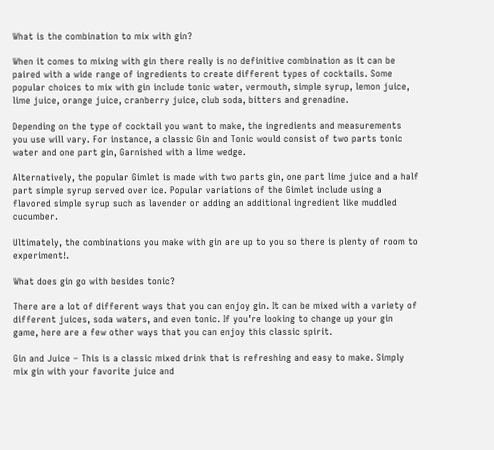What is the combination to mix with gin?

When it comes to mixing with gin there really is no definitive combination as it can be paired with a wide range of ingredients to create different types of cocktails. Some popular choices to mix with gin include tonic water, vermouth, simple syrup, lemon juice, lime juice, orange juice, cranberry juice, club soda, bitters and grenadine.

Depending on the type of cocktail you want to make, the ingredients and measurements you use will vary. For instance, a classic Gin and Tonic would consist of two parts tonic water and one part gin, Garnished with a lime wedge.

Alternatively, the popular Gimlet is made with two parts gin, one part lime juice and a half part simple syrup served over ice. Popular variations of the Gimlet include using a flavored simple syrup such as lavender or adding an additional ingredient like muddled cucumber.

Ultimately, the combinations you make with gin are up to you so there is plenty of room to experiment!.

What does gin go with besides tonic?

There are a lot of different ways that you can enjoy gin. It can be mixed with a variety of different juices, soda waters, and even tonic. If you’re looking to change up your gin game, here are a few other ways that you can enjoy this classic spirit.

Gin and Juice – This is a classic mixed drink that is refreshing and easy to make. Simply mix gin with your favorite juice and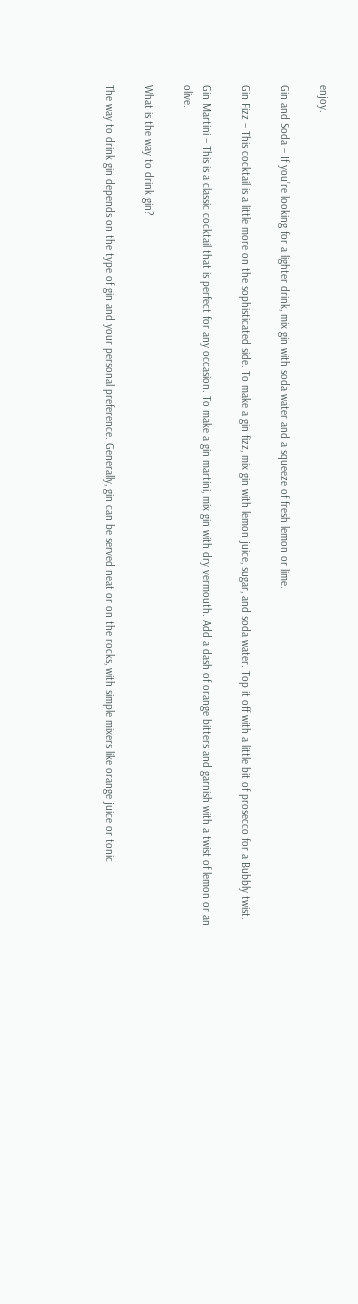enjoy.

Gin and Soda – If you’re looking for a lighter drink, mix gin with soda water and a squeeze of fresh lemon or lime.

Gin Fizz – This cocktail is a little more on the sophisticated side. To make a gin fizz, mix gin with lemon juice, sugar, and soda water. Top it off with a little bit of prosecco for a Bubbly twist.

Gin Martini – This is a classic cocktail that is perfect for any occasion. To make a gin martini, mix gin with dry vermouth. Add a dash of orange bitters and garnish with a twist of lemon or an olive.

What is the way to drink gin?

The way to drink gin depends on the type of gin and your personal preference. Generally, gin can be served neat or on the rocks, with simple mixers like orange juice or tonic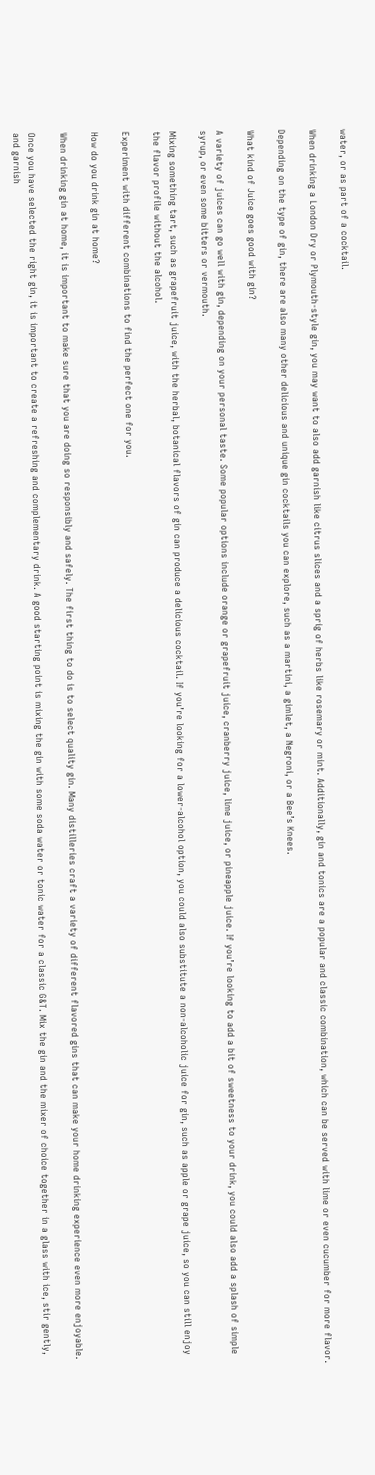water, or as part of a cocktail.

When drinking a London Dry or Plymouth-style gin, you may want to also add garnish like citrus slices and a sprig of herbs like rosemary or mint. Additionally, gin and tonics are a popular and classic combination, which can be served with lime or even cucumber for more flavor.

Depending on the type of gin, there are also many other delicious and unique gin cocktails you can explore, such as a martini, a gimlet, a Negroni, or a Bee’s Knees.

What kind of Juice goes good with gin?

A variety of juices can go well with gin, depending on your personal taste. Some popular options include orange or grapefruit juice, cranberry juice, lime juice, or pineapple juice. If you’re looking to add a bit of sweetness to your drink, you could also add a splash of simple syrup, or even some bitters or vermouth.

Mixing something tart, such as grapefruit juice, with the herbal, botanical flavors of gin can produce a delicious cocktail. If you’re looking for a lower-alcohol option, you could also substitute a non-alcoholic juice for gin, such as apple or grape juice, so you can still enjoy the flavor profile without the alcohol.

Experiment with different combinations to find the perfect one for you.

How do you drink gin at home?

When drinking gin at home, it is important to make sure that you are doing so responsibly and safely. The first thing to do is to select quality gin. Many distilleries craft a variety of different flavored gins that can make your home drinking experience even more enjoyable.

Once you have selected the right gin, it is important to create a refreshing and complementary drink. A good starting point is mixing the gin with some soda water or tonic water for a classic G&T. Mix the gin and the mixer of choice together in a glass with ice, stir gently, and garnish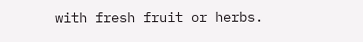with fresh fruit or herbs.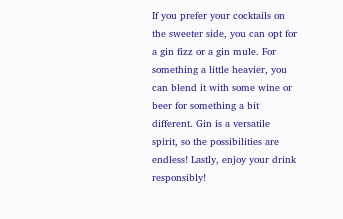If you prefer your cocktails on the sweeter side, you can opt for a gin fizz or a gin mule. For something a little heavier, you can blend it with some wine or beer for something a bit different. Gin is a versatile spirit, so the possibilities are endless! Lastly, enjoy your drink responsibly!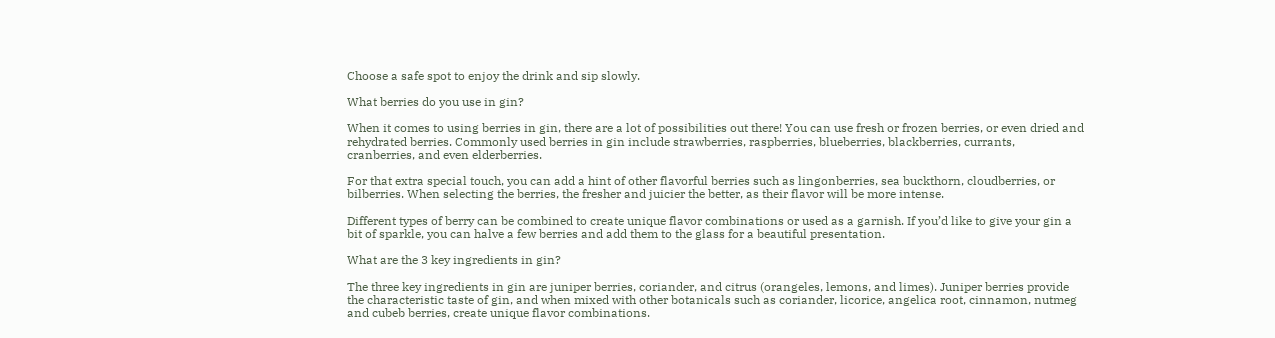Choose a safe spot to enjoy the drink and sip slowly.

What berries do you use in gin?

When it comes to using berries in gin, there are a lot of possibilities out there! You can use fresh or frozen berries, or even dried and rehydrated berries. Commonly used berries in gin include strawberries, raspberries, blueberries, blackberries, currants, cranberries, and even elderberries.

For that extra special touch, you can add a hint of other flavorful berries such as lingonberries, sea buckthorn, cloudberries, or bilberries. When selecting the berries, the fresher and juicier the better, as their flavor will be more intense.

Different types of berry can be combined to create unique flavor combinations or used as a garnish. If you’d like to give your gin a bit of sparkle, you can halve a few berries and add them to the glass for a beautiful presentation.

What are the 3 key ingredients in gin?

The three key ingredients in gin are juniper berries, coriander, and citrus (orangeles, lemons, and limes). Juniper berries provide the characteristic taste of gin, and when mixed with other botanicals such as coriander, licorice, angelica root, cinnamon, nutmeg and cubeb berries, create unique flavor combinations.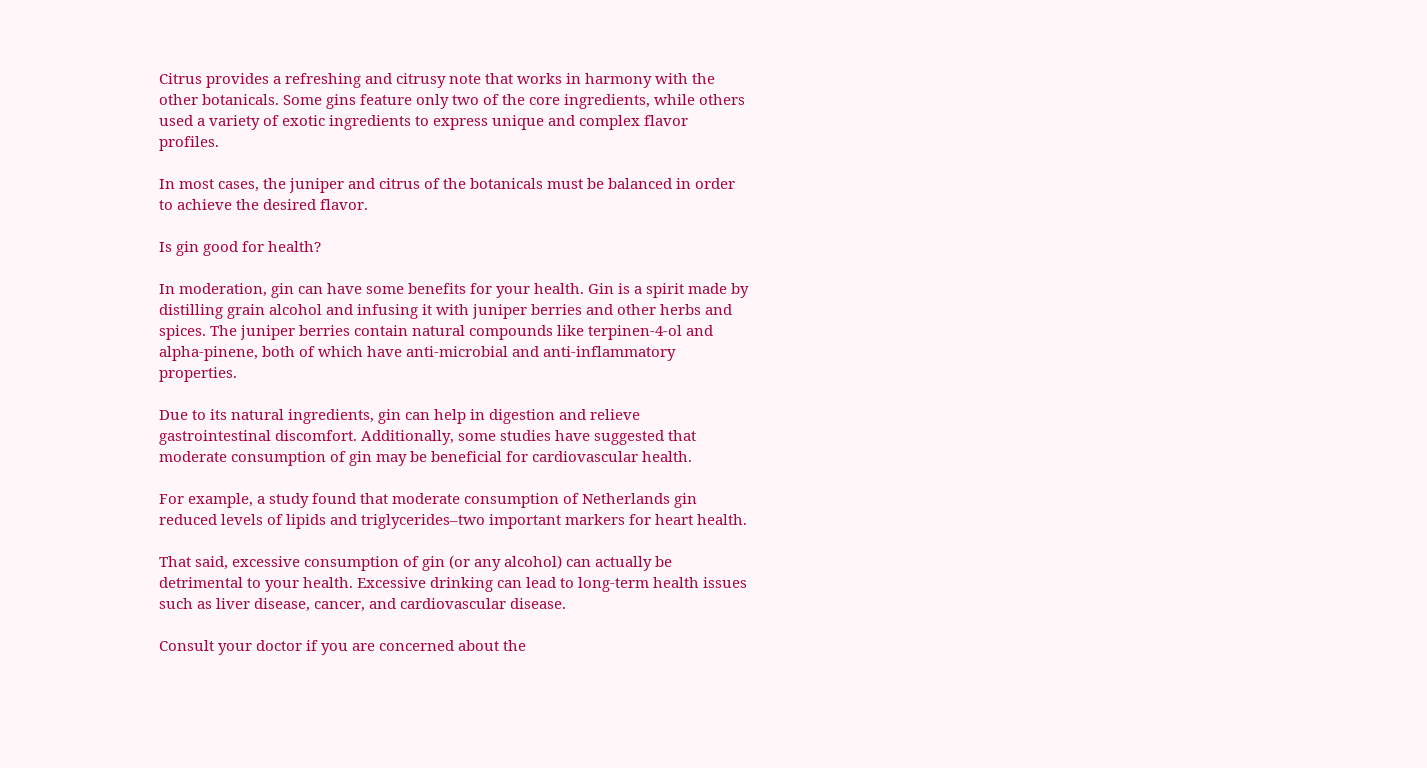Citrus provides a refreshing and citrusy note that works in harmony with the other botanicals. Some gins feature only two of the core ingredients, while others used a variety of exotic ingredients to express unique and complex flavor profiles.

In most cases, the juniper and citrus of the botanicals must be balanced in order to achieve the desired flavor.

Is gin good for health?

In moderation, gin can have some benefits for your health. Gin is a spirit made by distilling grain alcohol and infusing it with juniper berries and other herbs and spices. The juniper berries contain natural compounds like terpinen-4-ol and alpha-pinene, both of which have anti-microbial and anti-inflammatory properties.

Due to its natural ingredients, gin can help in digestion and relieve gastrointestinal discomfort. Additionally, some studies have suggested that moderate consumption of gin may be beneficial for cardiovascular health.

For example, a study found that moderate consumption of Netherlands gin reduced levels of lipids and triglycerides–two important markers for heart health.

That said, excessive consumption of gin (or any alcohol) can actually be detrimental to your health. Excessive drinking can lead to long-term health issues such as liver disease, cancer, and cardiovascular disease.

Consult your doctor if you are concerned about the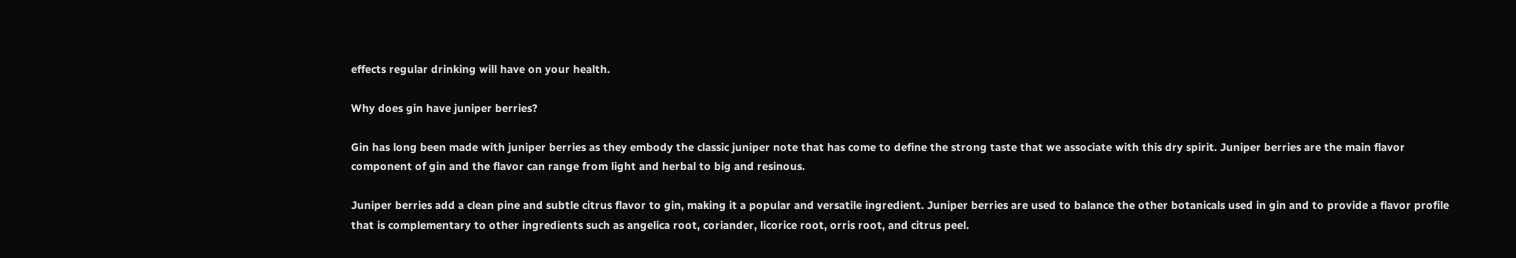effects regular drinking will have on your health.

Why does gin have juniper berries?

Gin has long been made with juniper berries as they embody the classic juniper note that has come to define the strong taste that we associate with this dry spirit. Juniper berries are the main flavor component of gin and the flavor can range from light and herbal to big and resinous.

Juniper berries add a clean pine and subtle citrus flavor to gin, making it a popular and versatile ingredient. Juniper berries are used to balance the other botanicals used in gin and to provide a flavor profile that is complementary to other ingredients such as angelica root, coriander, licorice root, orris root, and citrus peel.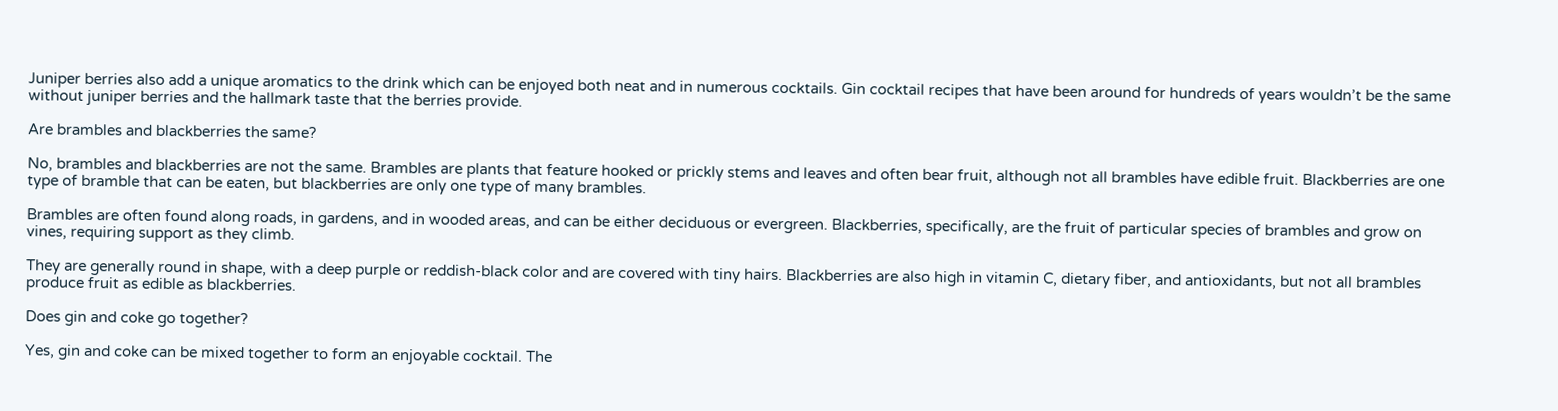Juniper berries also add a unique aromatics to the drink which can be enjoyed both neat and in numerous cocktails. Gin cocktail recipes that have been around for hundreds of years wouldn’t be the same without juniper berries and the hallmark taste that the berries provide.

Are brambles and blackberries the same?

No, brambles and blackberries are not the same. Brambles are plants that feature hooked or prickly stems and leaves and often bear fruit, although not all brambles have edible fruit. Blackberries are one type of bramble that can be eaten, but blackberries are only one type of many brambles.

Brambles are often found along roads, in gardens, and in wooded areas, and can be either deciduous or evergreen. Blackberries, specifically, are the fruit of particular species of brambles and grow on vines, requiring support as they climb.

They are generally round in shape, with a deep purple or reddish-black color and are covered with tiny hairs. Blackberries are also high in vitamin C, dietary fiber, and antioxidants, but not all brambles produce fruit as edible as blackberries.

Does gin and coke go together?

Yes, gin and coke can be mixed together to form an enjoyable cocktail. The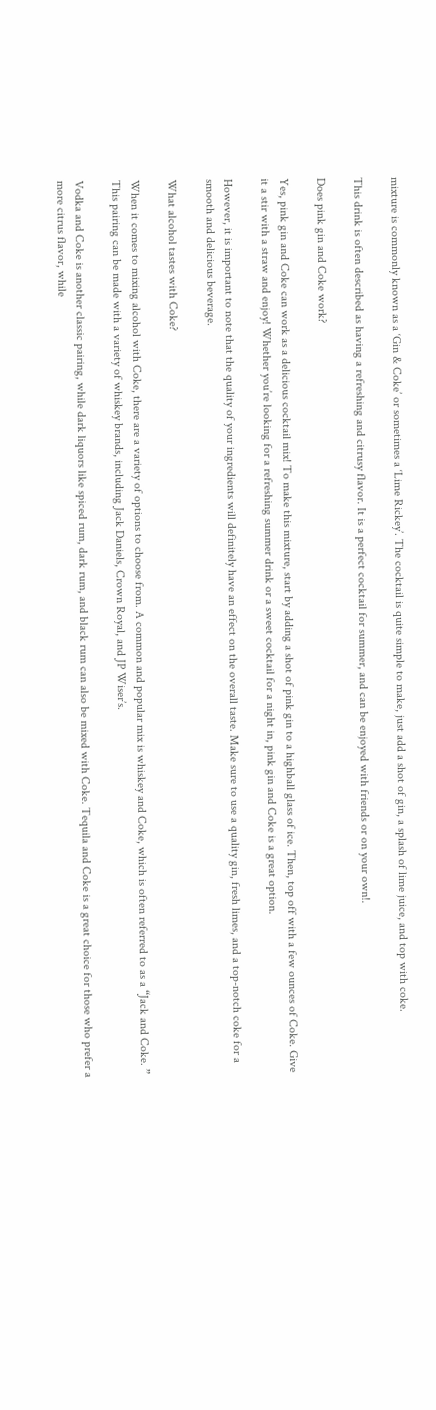mixture is commonly known as a ‘Gin & Coke’ or sometimes a ‘Lime Rickey’. The cocktail is quite simple to make, just add a shot of gin, a splash of lime juice, and top with coke.

This drink is often described as having a refreshing and citrusy flavor. It is a perfect cocktail for summer, and can be enjoyed with friends or on your own!.

Does pink gin and Coke work?

Yes, pink gin and Coke can work as a delicious cocktail mix! To make this mixture, start by adding a shot of pink gin to a highball glass of ice. Then, top off with a few ounces of Coke. Give it a stir with a straw and enjoy! Whether you’re looking for a refreshing summer drink or a sweet cocktail for a night in, pink gin and Coke is a great option.

However, it is important to note that the quality of your ingredients will definitely have an effect on the overall taste. Make sure to use a quality gin, fresh limes, and a top-notch coke for a smooth and delicious beverage.

What alcohol tastes with Coke?

When it comes to mixing alcohol with Coke, there are a variety of options to choose from. A common and popular mix is whiskey and Coke, which is often referred to as a “Jack and Coke. ” This pairing can be made with a variety of whiskey brands, including Jack Daniels, Crown Royal, and JP Wiser’s.

Vodka and Coke is another classic pairing, while dark liquors like spiced rum, dark rum, and black rum can also be mixed with Coke. Tequila and Coke is a great choice for those who prefer a more citrus flavor, while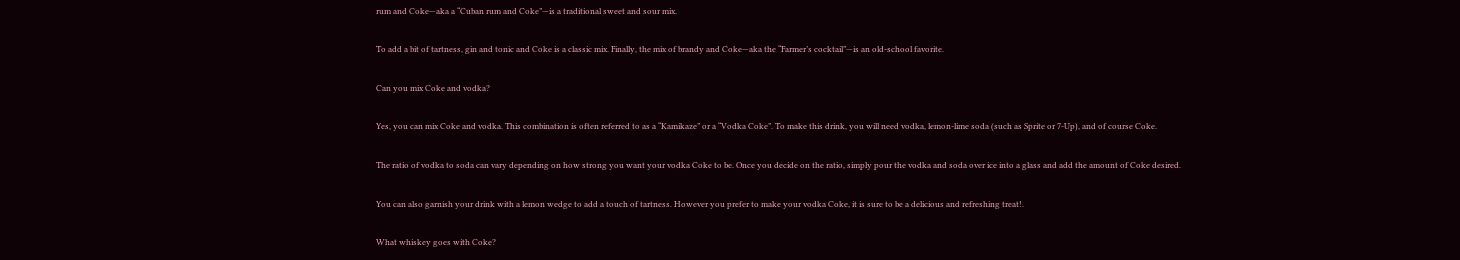rum and Coke—aka a “Cuban rum and Coke”—is a traditional sweet and sour mix.

To add a bit of tartness, gin and tonic and Coke is a classic mix. Finally, the mix of brandy and Coke—aka the “Farmer’s cocktail”—is an old-school favorite.

Can you mix Coke and vodka?

Yes, you can mix Coke and vodka. This combination is often referred to as a “Kamikaze” or a “Vodka Coke”. To make this drink, you will need vodka, lemon-lime soda (such as Sprite or 7-Up), and of course Coke.

The ratio of vodka to soda can vary depending on how strong you want your vodka Coke to be. Once you decide on the ratio, simply pour the vodka and soda over ice into a glass and add the amount of Coke desired.

You can also garnish your drink with a lemon wedge to add a touch of tartness. However you prefer to make your vodka Coke, it is sure to be a delicious and refreshing treat!.

What whiskey goes with Coke?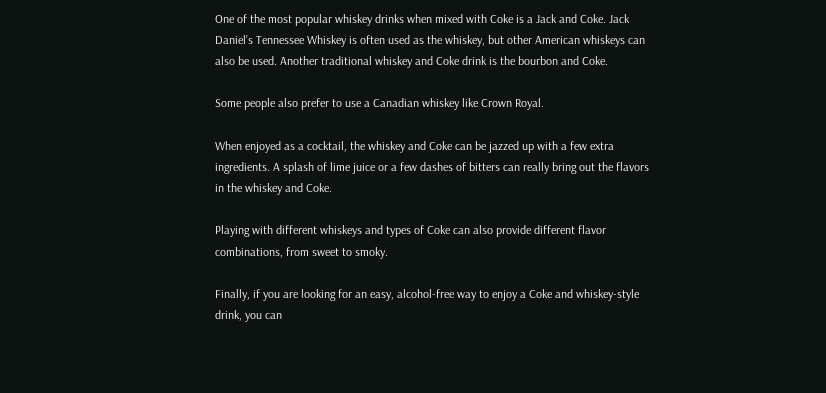One of the most popular whiskey drinks when mixed with Coke is a Jack and Coke. Jack Daniel’s Tennessee Whiskey is often used as the whiskey, but other American whiskeys can also be used. Another traditional whiskey and Coke drink is the bourbon and Coke.

Some people also prefer to use a Canadian whiskey like Crown Royal.

When enjoyed as a cocktail, the whiskey and Coke can be jazzed up with a few extra ingredients. A splash of lime juice or a few dashes of bitters can really bring out the flavors in the whiskey and Coke.

Playing with different whiskeys and types of Coke can also provide different flavor combinations, from sweet to smoky.

Finally, if you are looking for an easy, alcohol-free way to enjoy a Coke and whiskey-style drink, you can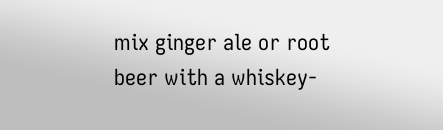mix ginger ale or root beer with a whiskey-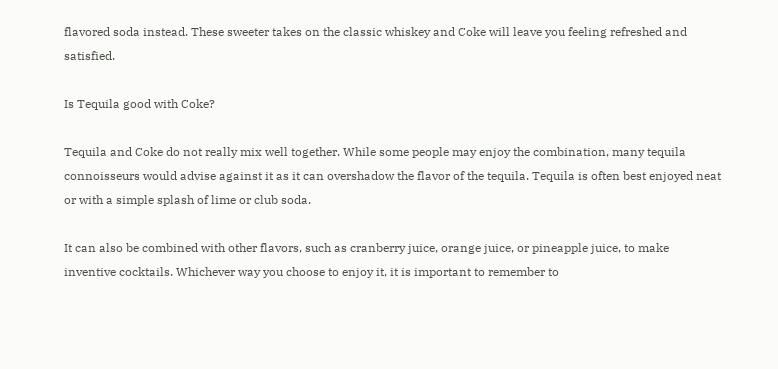flavored soda instead. These sweeter takes on the classic whiskey and Coke will leave you feeling refreshed and satisfied.

Is Tequila good with Coke?

Tequila and Coke do not really mix well together. While some people may enjoy the combination, many tequila connoisseurs would advise against it as it can overshadow the flavor of the tequila. Tequila is often best enjoyed neat or with a simple splash of lime or club soda.

It can also be combined with other flavors, such as cranberry juice, orange juice, or pineapple juice, to make inventive cocktails. Whichever way you choose to enjoy it, it is important to remember to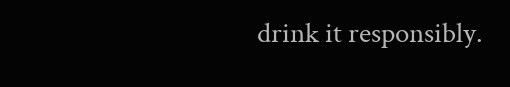drink it responsibly.